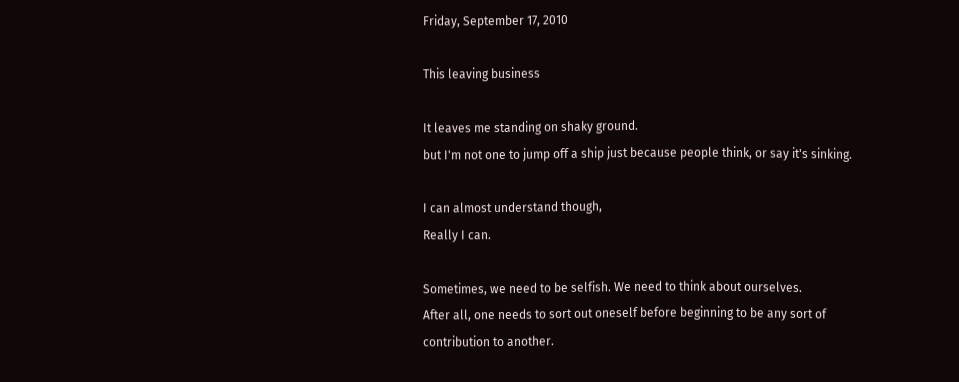Friday, September 17, 2010

This leaving business

It leaves me standing on shaky ground.
but I'm not one to jump off a ship just because people think, or say it's sinking.

I can almost understand though,
Really I can.

Sometimes, we need to be selfish. We need to think about ourselves.
After all, one needs to sort out oneself before beginning to be any sort of contribution to another.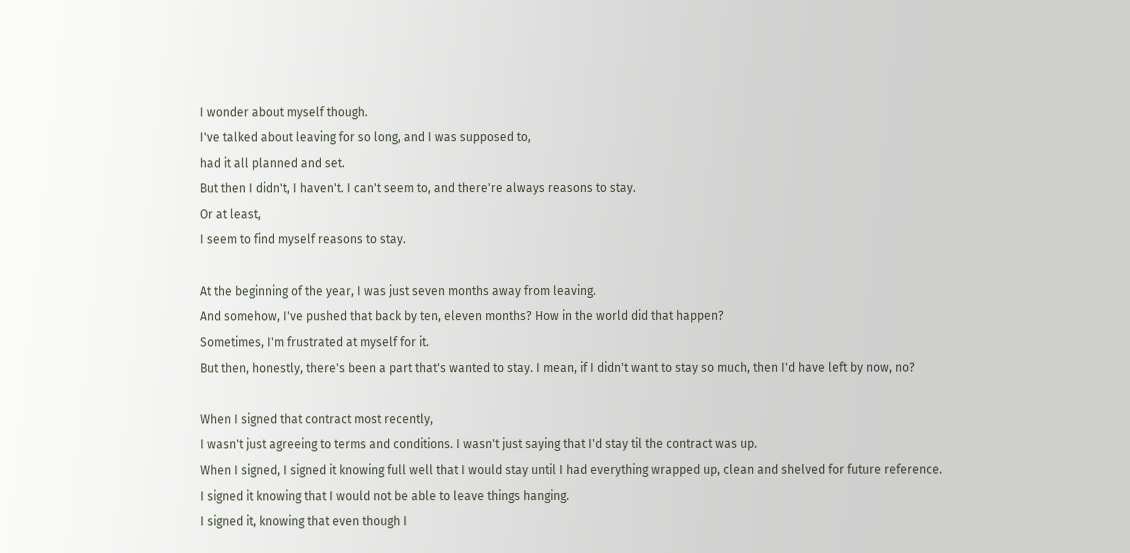I wonder about myself though.
I've talked about leaving for so long, and I was supposed to,
had it all planned and set.
But then I didn't, I haven't. I can't seem to, and there're always reasons to stay.
Or at least,
I seem to find myself reasons to stay.

At the beginning of the year, I was just seven months away from leaving.
And somehow, I've pushed that back by ten, eleven months? How in the world did that happen?
Sometimes, I'm frustrated at myself for it.
But then, honestly, there's been a part that's wanted to stay. I mean, if I didn't want to stay so much, then I'd have left by now, no?

When I signed that contract most recently,
I wasn't just agreeing to terms and conditions. I wasn't just saying that I'd stay til the contract was up.
When I signed, I signed it knowing full well that I would stay until I had everything wrapped up, clean and shelved for future reference.
I signed it knowing that I would not be able to leave things hanging.
I signed it, knowing that even though I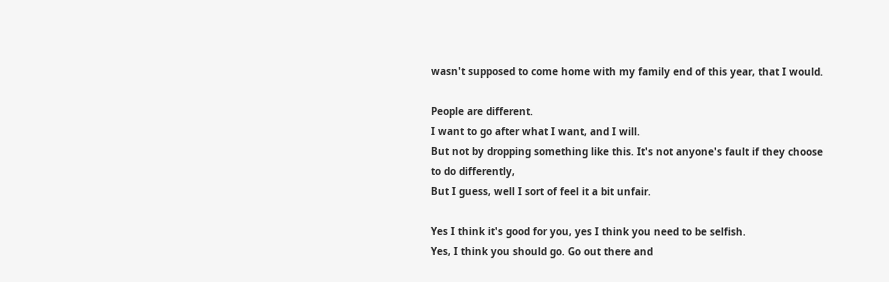wasn't supposed to come home with my family end of this year, that I would.

People are different.
I want to go after what I want, and I will.
But not by dropping something like this. It's not anyone's fault if they choose to do differently,
But I guess, well I sort of feel it a bit unfair.

Yes I think it's good for you, yes I think you need to be selfish.
Yes, I think you should go. Go out there and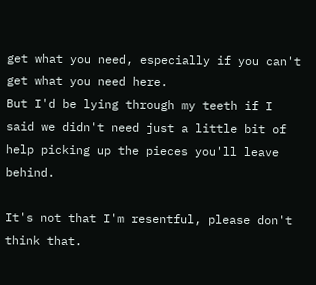get what you need, especially if you can't get what you need here.
But I'd be lying through my teeth if I said we didn't need just a little bit of help picking up the pieces you'll leave behind.

It's not that I'm resentful, please don't think that.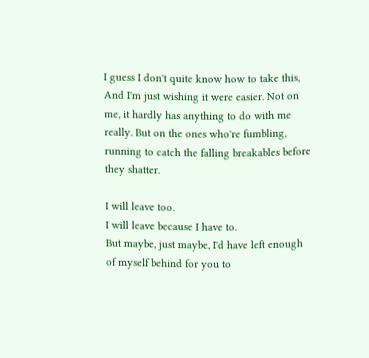I guess I don't quite know how to take this,
And I'm just wishing it were easier. Not on me, it hardly has anything to do with me really. But on the ones who're fumbling, running to catch the falling breakables before they shatter.

I will leave too.
I will leave because I have to.
But maybe, just maybe, I'd have left enough of myself behind for you to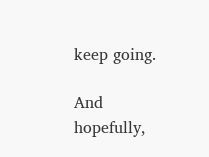keep going.

And hopefully,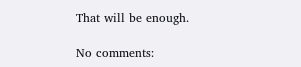That will be enough.

No comments: